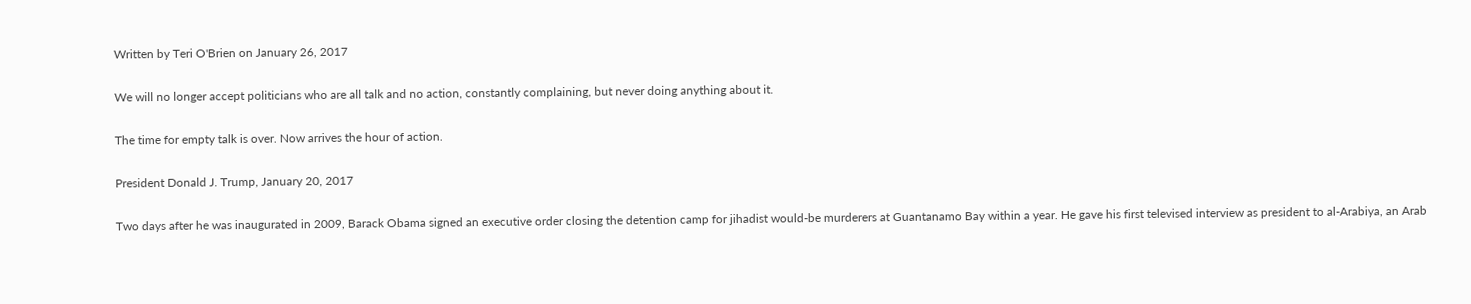Written by Teri O'Brien on January 26, 2017

We will no longer accept politicians who are all talk and no action, constantly complaining, but never doing anything about it.

The time for empty talk is over. Now arrives the hour of action.

President Donald J. Trump, January 20, 2017

Two days after he was inaugurated in 2009, Barack Obama signed an executive order closing the detention camp for jihadist would-be murderers at Guantanamo Bay within a year. He gave his first televised interview as president to al-Arabiya, an Arab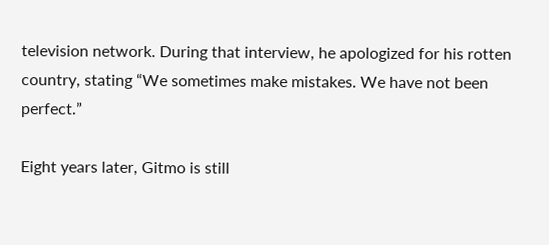television network. During that interview, he apologized for his rotten country, stating “We sometimes make mistakes. We have not been perfect.”

Eight years later, Gitmo is still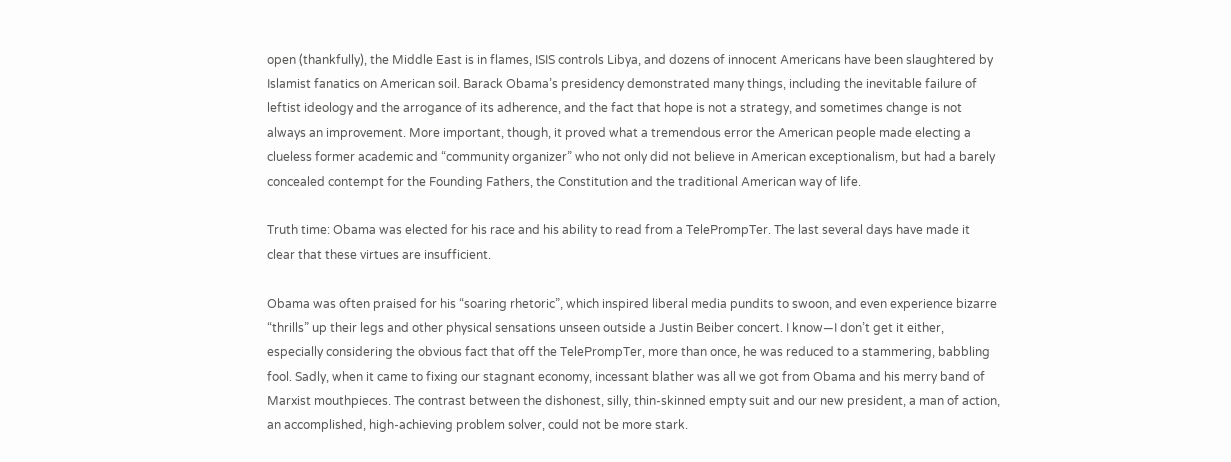open (thankfully), the Middle East is in flames, ISIS controls Libya, and dozens of innocent Americans have been slaughtered by Islamist fanatics on American soil. Barack Obama’s presidency demonstrated many things, including the inevitable failure of leftist ideology and the arrogance of its adherence, and the fact that hope is not a strategy, and sometimes change is not always an improvement. More important, though, it proved what a tremendous error the American people made electing a clueless former academic and “community organizer” who not only did not believe in American exceptionalism, but had a barely concealed contempt for the Founding Fathers, the Constitution and the traditional American way of life.

Truth time: Obama was elected for his race and his ability to read from a TelePrompTer. The last several days have made it clear that these virtues are insufficient.

Obama was often praised for his “soaring rhetoric”, which inspired liberal media pundits to swoon, and even experience bizarre “thrills” up their legs and other physical sensations unseen outside a Justin Beiber concert. I know—I don’t get it either, especially considering the obvious fact that off the TelePrompTer, more than once, he was reduced to a stammering, babbling fool. Sadly, when it came to fixing our stagnant economy, incessant blather was all we got from Obama and his merry band of Marxist mouthpieces. The contrast between the dishonest, silly, thin-skinned empty suit and our new president, a man of action, an accomplished, high-achieving problem solver, could not be more stark.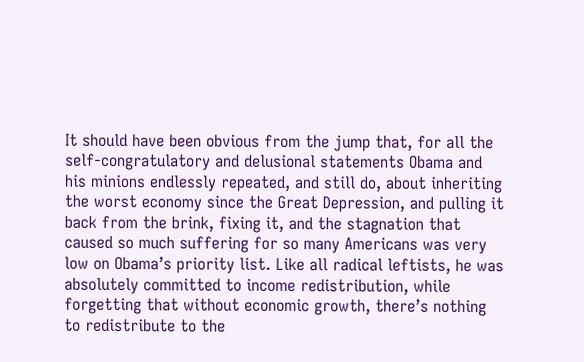It should have been obvious from the jump that, for all the self-congratulatory and delusional statements Obama and his minions endlessly repeated, and still do, about inheriting the worst economy since the Great Depression, and pulling it back from the brink, fixing it, and the stagnation that caused so much suffering for so many Americans was very low on Obama’s priority list. Like all radical leftists, he was absolutely committed to income redistribution, while forgetting that without economic growth, there’s nothing to redistribute to the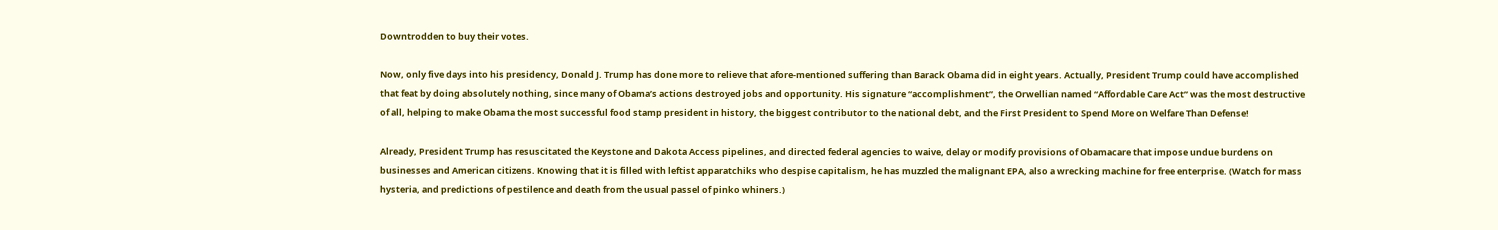Downtrodden to buy their votes.

Now, only five days into his presidency, Donald J. Trump has done more to relieve that afore-mentioned suffering than Barack Obama did in eight years. Actually, President Trump could have accomplished that feat by doing absolutely nothing, since many of Obama’s actions destroyed jobs and opportunity. His signature “accomplishment”, the Orwellian named “Affordable Care Act” was the most destructive of all, helping to make Obama the most successful food stamp president in history, the biggest contributor to the national debt, and the First President to Spend More on Welfare Than Defense!

Already, President Trump has resuscitated the Keystone and Dakota Access pipelines, and directed federal agencies to waive, delay or modify provisions of Obamacare that impose undue burdens on businesses and American citizens. Knowing that it is filled with leftist apparatchiks who despise capitalism, he has muzzled the malignant EPA, also a wrecking machine for free enterprise. (Watch for mass hysteria, and predictions of pestilence and death from the usual passel of pinko whiners.)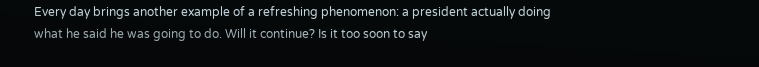Every day brings another example of a refreshing phenomenon: a president actually doing what he said he was going to do. Will it continue? Is it too soon to say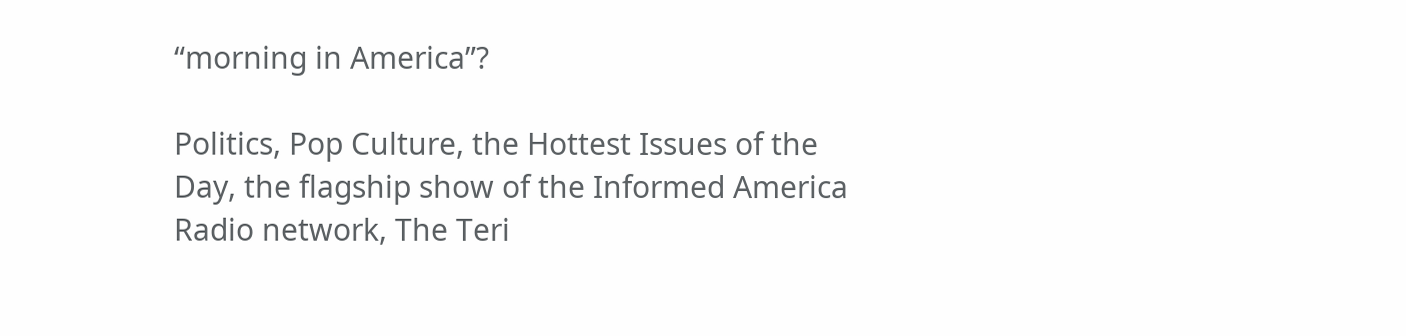“morning in America”?

Politics, Pop Culture, the Hottest Issues of the Day, the flagship show of the Informed America Radio network, The Teri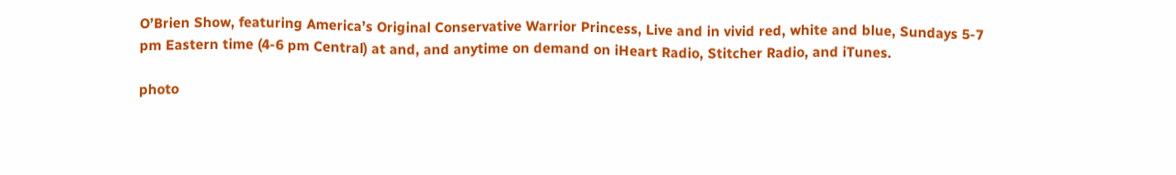O’Brien Show, featuring America’s Original Conservative Warrior Princess, Live and in vivid red, white and blue, Sundays 5-7 pm Eastern time (4-6 pm Central) at and, and anytime on demand on iHeart Radio, Stitcher Radio, and iTunes.

photo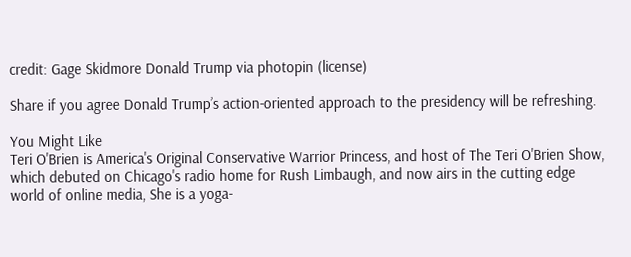credit: Gage Skidmore Donald Trump via photopin (license)

Share if you agree Donald Trump’s action-oriented approach to the presidency will be refreshing.

You Might Like
Teri O'Brien is America's Original Conservative Warrior Princess, and host of The Teri O'Brien Show, which debuted on Chicago's radio home for Rush Limbaugh, and now airs in the cutting edge world of online media, She is a yoga-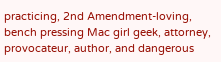practicing, 2nd Amendment-loving, bench pressing Mac girl geek, attorney, provocateur, author, and dangerous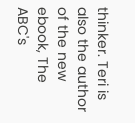thinker. Teri is also the author of the new ebook, The ABC's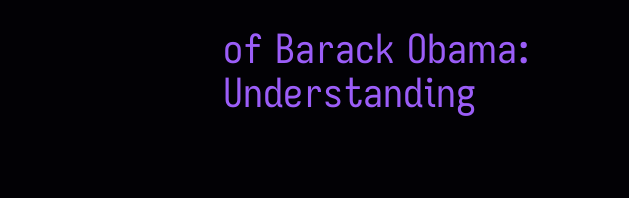of Barack Obama: Understanding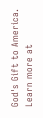God's Gift to America. Learn more at